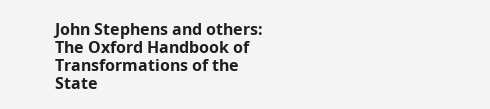John Stephens and others: The Oxford Handbook of Transformations of the State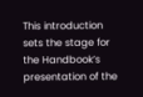This introduction sets the stage for the Handbook’s presentation of the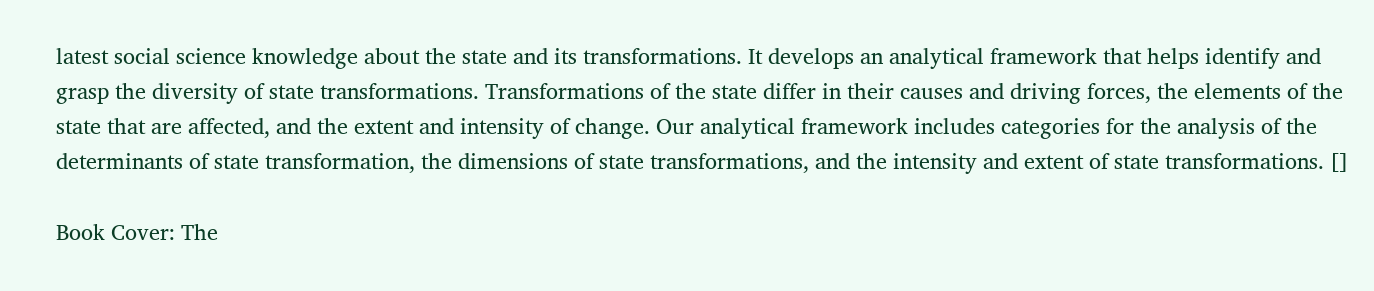latest social science knowledge about the state and its transformations. It develops an analytical framework that helps identify and grasp the diversity of state transformations. Transformations of the state differ in their causes and driving forces, the elements of the state that are affected, and the extent and intensity of change. Our analytical framework includes categories for the analysis of the determinants of state transformation, the dimensions of state transformations, and the intensity and extent of state transformations. []

Book Cover: The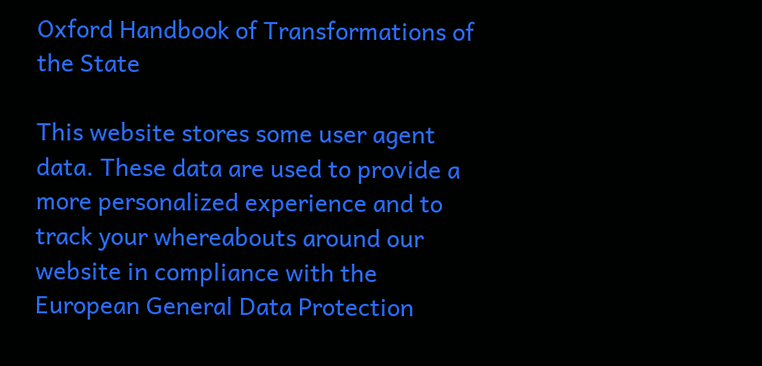Oxford Handbook of Transformations of the State

This website stores some user agent data. These data are used to provide a more personalized experience and to track your whereabouts around our website in compliance with the European General Data Protection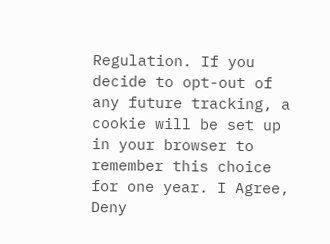Regulation. If you decide to opt-out of any future tracking, a cookie will be set up in your browser to remember this choice for one year. I Agree, Deny